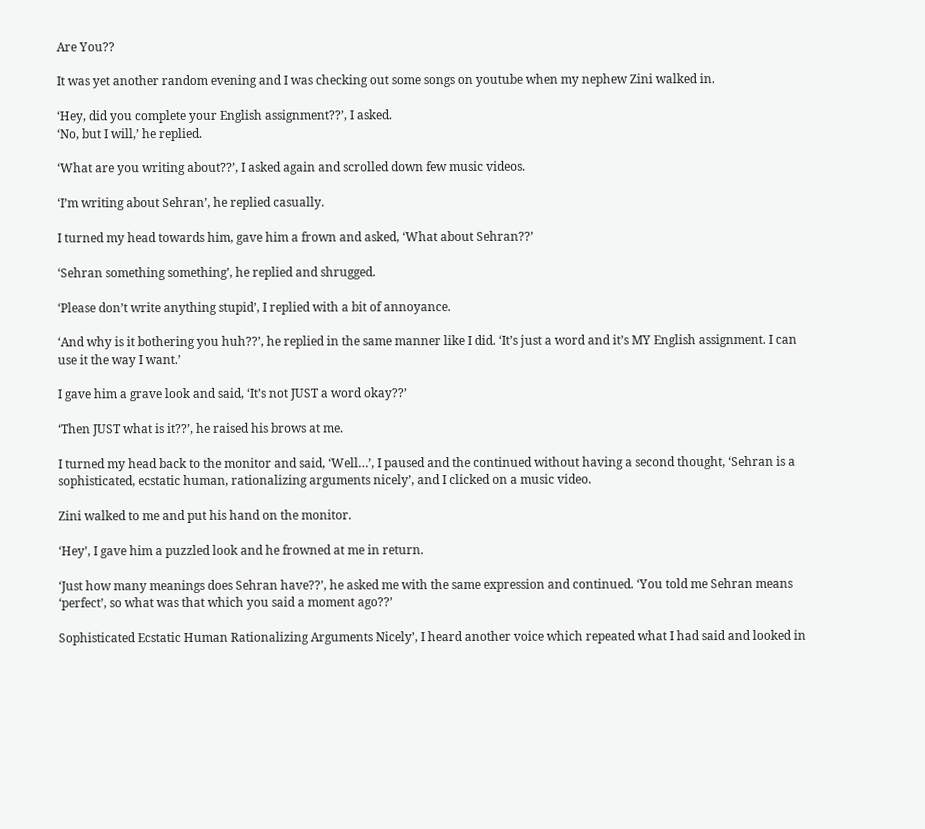Are You??

It was yet another random evening and I was checking out some songs on youtube when my nephew Zini walked in.

‘Hey, did you complete your English assignment??’, I asked.
‘No, but I will,’ he replied.

‘What are you writing about??’, I asked again and scrolled down few music videos.

‘I’m writing about Sehran’, he replied casually.

I turned my head towards him, gave him a frown and asked, ‘What about Sehran??’

‘Sehran something something’, he replied and shrugged.

‘Please don’t write anything stupid’, I replied with a bit of annoyance.

‘And why is it bothering you huh??’, he replied in the same manner like I did. ‘It’s just a word and it’s MY English assignment. I can use it the way I want.’

I gave him a grave look and said, ‘It’s not JUST a word okay??’

‘Then JUST what is it??’, he raised his brows at me.

I turned my head back to the monitor and said, ‘Well…’, I paused and the continued without having a second thought, ‘Sehran is a sophisticated, ecstatic human, rationalizing arguments nicely’, and I clicked on a music video.

Zini walked to me and put his hand on the monitor.

‘Hey’, I gave him a puzzled look and he frowned at me in return.

‘Just how many meanings does Sehran have??’, he asked me with the same expression and continued. ‘You told me Sehran means ‘perfect’, so what was that which you said a moment ago??’

Sophisticated Ecstatic Human Rationalizing Arguments Nicely’, I heard another voice which repeated what I had said and looked in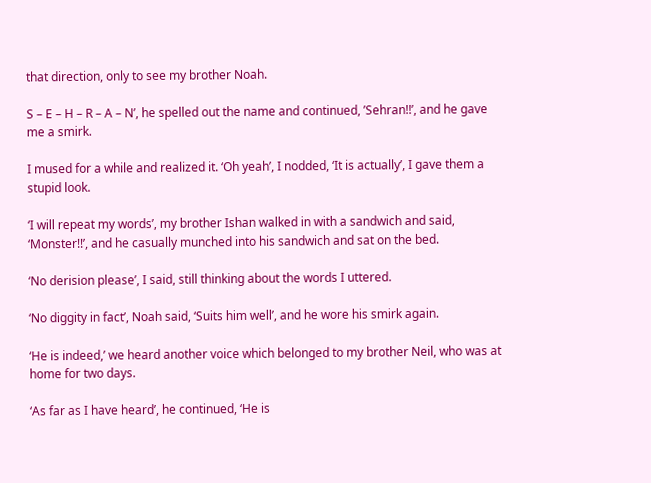that direction, only to see my brother Noah.

S – E – H – R – A – N’, he spelled out the name and continued, ’Sehran!!’, and he gave me a smirk.

I mused for a while and realized it. ‘Oh yeah’, I nodded, ‘It is actually’, I gave them a stupid look.

‘I will repeat my words’, my brother Ishan walked in with a sandwich and said, ‘Monster!!’, and he casually munched into his sandwich and sat on the bed.

‘No derision please’, I said, still thinking about the words I uttered.

‘No diggity in fact’, Noah said, ‘Suits him well’, and he wore his smirk again.

‘He is indeed,’ we heard another voice which belonged to my brother Neil, who was at home for two days.

‘As far as I have heard’, he continued, ‘He is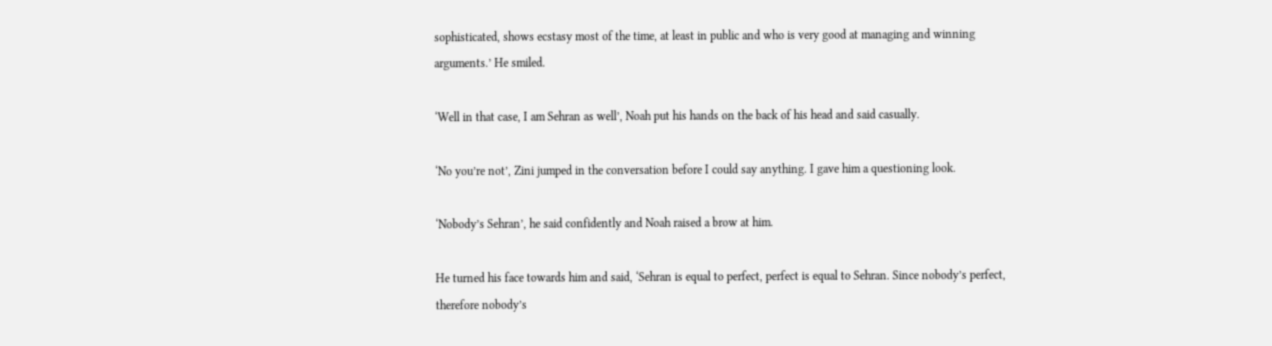sophisticated, shows ecstasy most of the time, at least in public and who is very good at managing and winning arguments.’ He smiled.

‘Well in that case, I am Sehran as well’, Noah put his hands on the back of his head and said casually.

‘No you’re not’, Zini jumped in the conversation before I could say anything. I gave him a questioning look.

‘Nobody’s Sehran’, he said confidently and Noah raised a brow at him.

He turned his face towards him and said, ‘Sehran is equal to perfect, perfect is equal to Sehran. Since nobody’s perfect, therefore nobody’s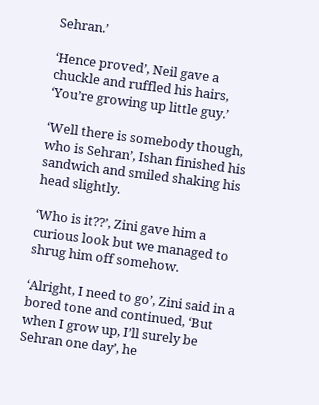Sehran.’

‘Hence proved’, Neil gave a chuckle and ruffled his hairs, ‘You’re growing up little guy.’

‘Well there is somebody though, who is Sehran’, Ishan finished his sandwich and smiled shaking his head slightly.

‘Who is it??’, Zini gave him a curious look but we managed to shrug him off somehow.

‘Alright, I need to go’, Zini said in a bored tone and continued, ‘But when I grow up, I’ll surely be Sehran one day’, he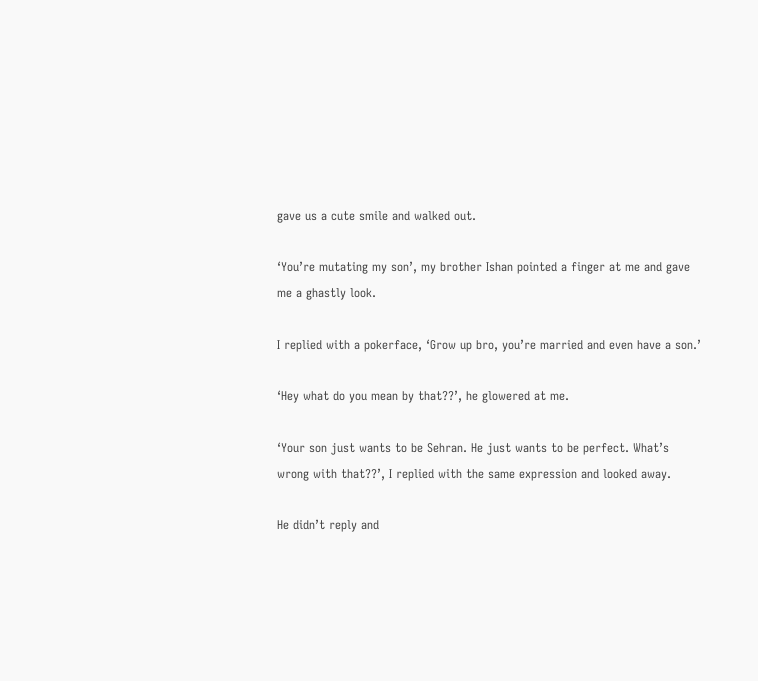gave us a cute smile and walked out.

‘You’re mutating my son’, my brother Ishan pointed a finger at me and gave me a ghastly look.

I replied with a pokerface, ‘Grow up bro, you’re married and even have a son.’

‘Hey what do you mean by that??’, he glowered at me.

‘Your son just wants to be Sehran. He just wants to be perfect. What’s wrong with that??’, I replied with the same expression and looked away.

He didn’t reply and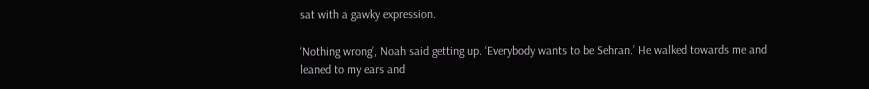sat with a gawky expression.

‘Nothing wrong’, Noah said getting up. ‘Everybody wants to be Sehran.’ He walked towards me and leaned to my ears and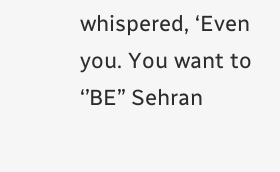whispered, ‘Even you. You want to ‘’BE’’ Sehran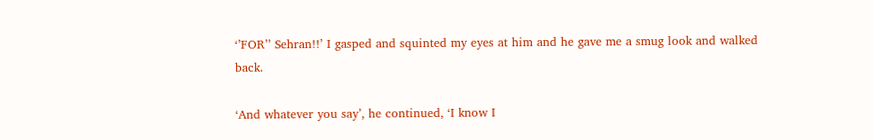‘’FOR’’ Sehran!!’ I gasped and squinted my eyes at him and he gave me a smug look and walked back.

‘And whatever you say’, he continued, ‘I know I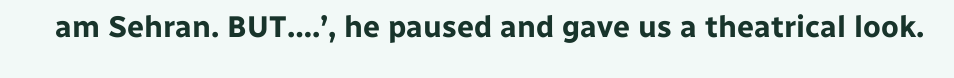am Sehran. BUT….’, he paused and gave us a theatrical look.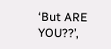‘But ARE YOU??’,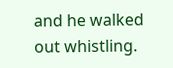and he walked out whistling.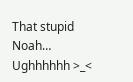That stupid Noah… Ughhhhhh >_<